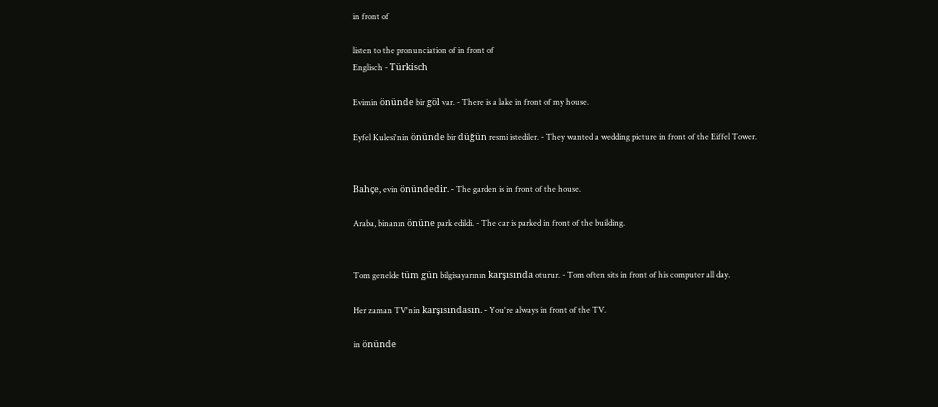in front of

listen to the pronunciation of in front of
Englisch - Türkisch

Evimin önünde bir göl var. - There is a lake in front of my house.

Eyfel Kulesi'nin önünde bir düğün resmi istediler. - They wanted a wedding picture in front of the Eiffel Tower.


Bahçe, evin önündedir. - The garden is in front of the house.

Araba, binanın önüne park edildi. - The car is parked in front of the building.


Tom genelde tüm gün bilgisayarının karşısında oturur. - Tom often sits in front of his computer all day.

Her zaman TV'nin karşısındasın. - You're always in front of the TV.

in önünde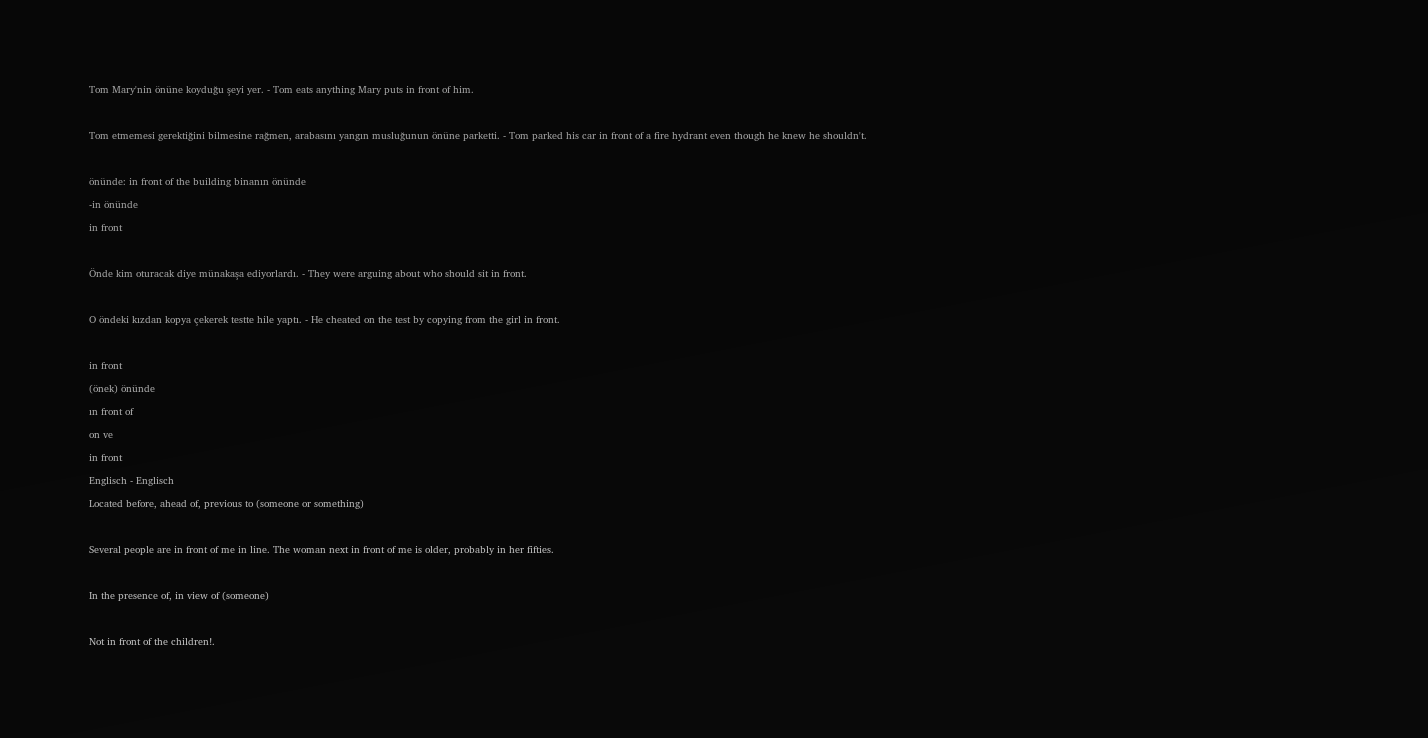Tom Mary'nin önüne koyduğu şeyi yer. - Tom eats anything Mary puts in front of him.

Tom etmemesi gerektiğini bilmesine rağmen, arabasını yangın musluğunun önüne parketti. - Tom parked his car in front of a fire hydrant even though he knew he shouldn't.

önünde: in front of the building binanın önünde
-in önünde
in front

Önde kim oturacak diye münakaşa ediyorlardı. - They were arguing about who should sit in front.

O öndeki kızdan kopya çekerek testte hile yaptı. - He cheated on the test by copying from the girl in front.

in front
(önek) önünde
ın front of
on ve
in front
Englisch - Englisch
Located before, ahead of, previous to (someone or something)

Several people are in front of me in line. The woman next in front of me is older, probably in her fifties.

In the presence of, in view of (someone)

Not in front of the children!.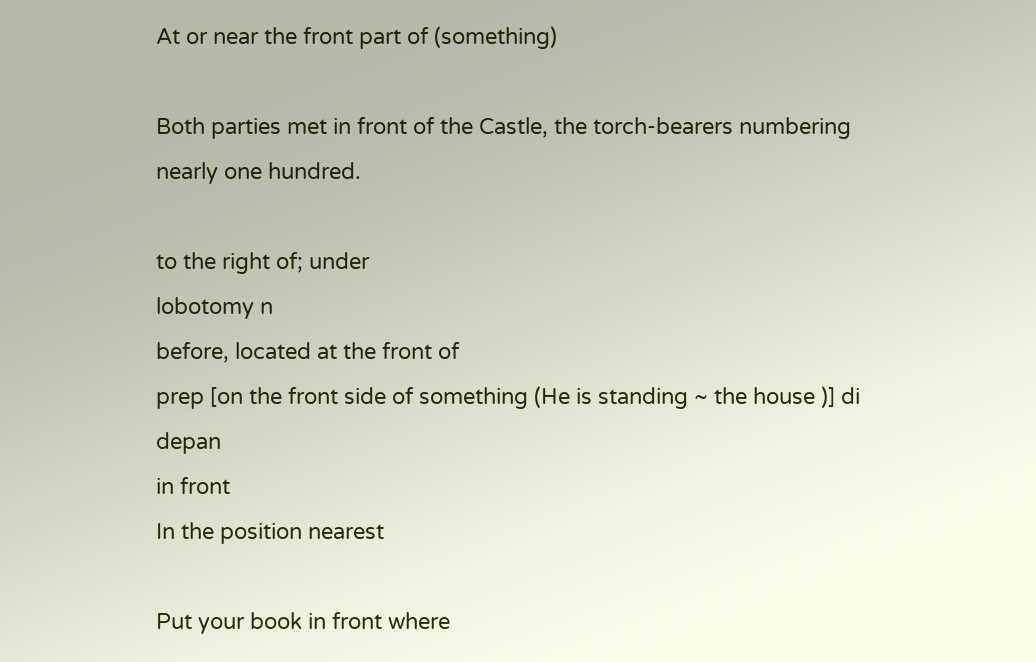At or near the front part of (something)

Both parties met in front of the Castle, the torch-bearers numbering nearly one hundred.

to the right of; under
lobotomy n
before, located at the front of
prep [on the front side of something (He is standing ~ the house )] di depan
in front
In the position nearest

Put your book in front where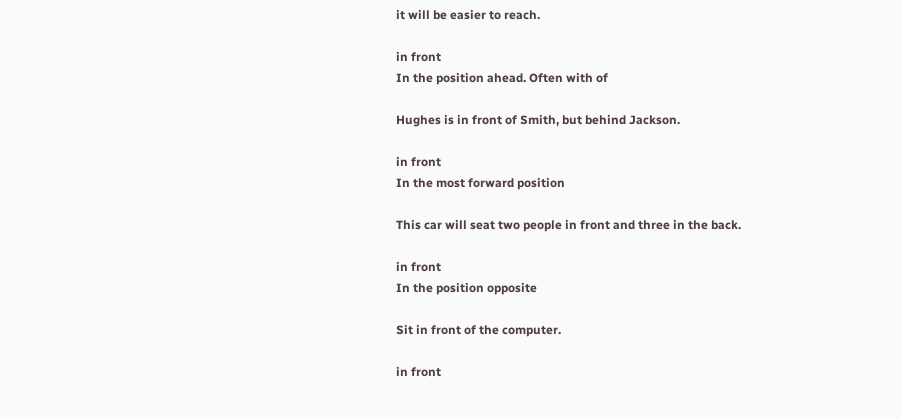it will be easier to reach.

in front
In the position ahead. Often with of

Hughes is in front of Smith, but behind Jackson.

in front
In the most forward position

This car will seat two people in front and three in the back.

in front
In the position opposite

Sit in front of the computer.

in front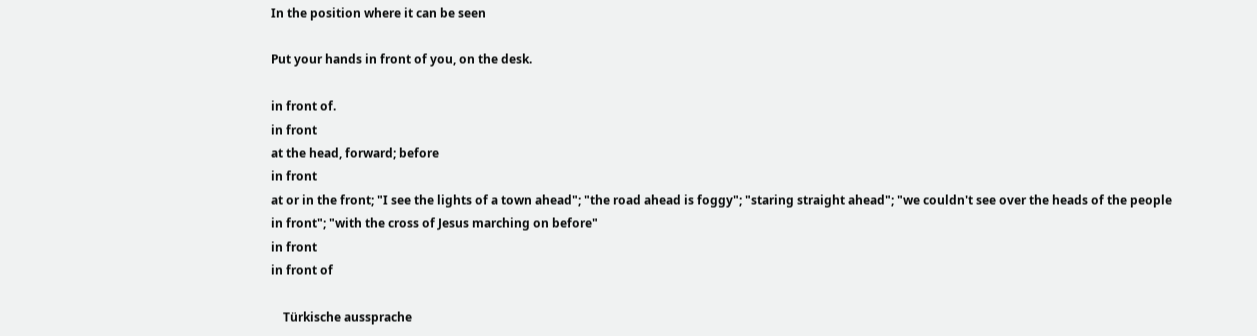In the position where it can be seen

Put your hands in front of you, on the desk.

in front of.
in front
at the head, forward; before
in front
at or in the front; "I see the lights of a town ahead"; "the road ahead is foggy"; "staring straight ahead"; "we couldn't see over the heads of the people in front"; "with the cross of Jesus marching on before"
in front
in front of

    Türkische aussprache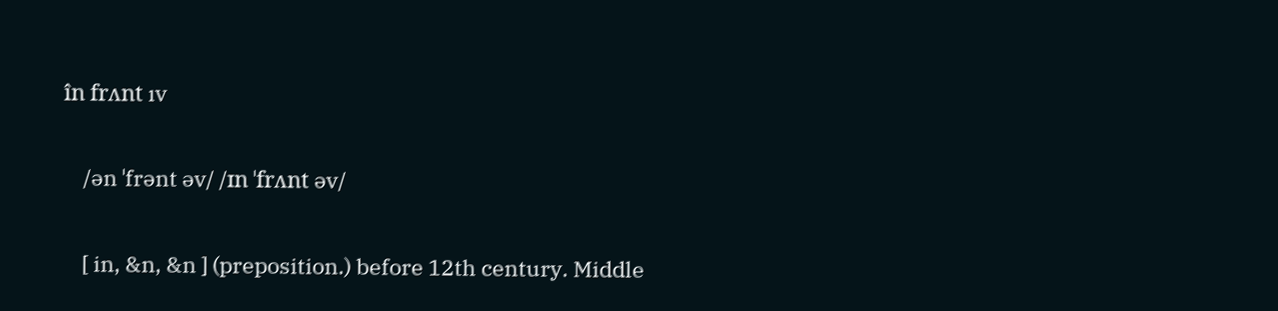în frʌnt ıv


    /ən ˈfrənt əv/ /ɪn ˈfrʌnt əv/


    [ in, &n, &n ] (preposition.) before 12th century. Middle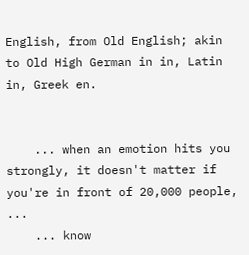English, from Old English; akin to Old High German in in, Latin in, Greek en.


    ... when an emotion hits you strongly, it doesn't matter if you're in front of 20,000 people, ...
    ... know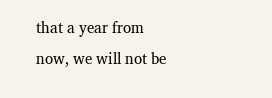that a year from now, we will not be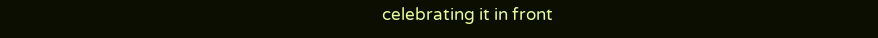celebrating it in front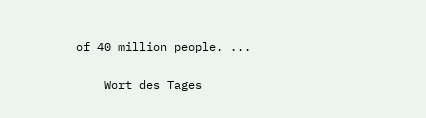of 40 million people. ...

    Wort des Tages